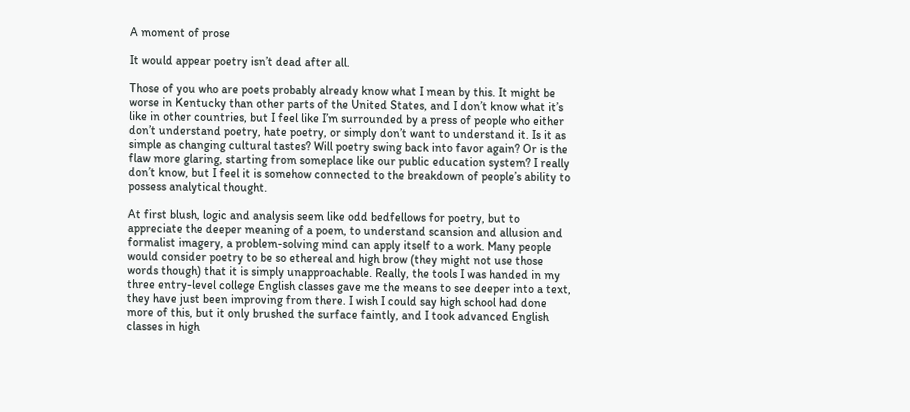A moment of prose

It would appear poetry isn’t dead after all.

Those of you who are poets probably already know what I mean by this. It might be worse in Kentucky than other parts of the United States, and I don’t know what it’s like in other countries, but I feel like I’m surrounded by a press of people who either don’t understand poetry, hate poetry, or simply don’t want to understand it. Is it as simple as changing cultural tastes? Will poetry swing back into favor again? Or is the flaw more glaring, starting from someplace like our public education system? I really don’t know, but I feel it is somehow connected to the breakdown of people’s ability to possess analytical thought.

At first blush, logic and analysis seem like odd bedfellows for poetry, but to appreciate the deeper meaning of a poem, to understand scansion and allusion and formalist imagery, a problem-solving mind can apply itself to a work. Many people would consider poetry to be so ethereal and high brow (they might not use those words though) that it is simply unapproachable. Really, the tools I was handed in my three entry-level college English classes gave me the means to see deeper into a text, they have just been improving from there. I wish I could say high school had done more of this, but it only brushed the surface faintly, and I took advanced English classes in high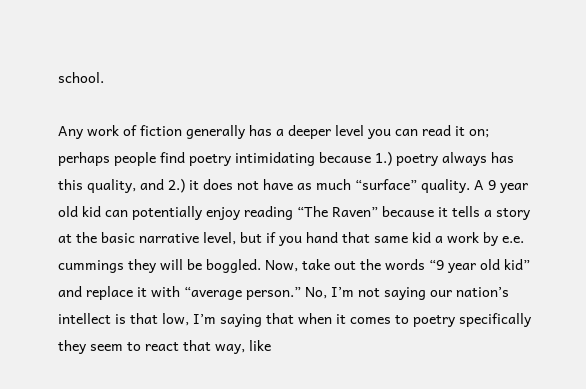school.

Any work of fiction generally has a deeper level you can read it on; perhaps people find poetry intimidating because 1.) poetry always has this quality, and 2.) it does not have as much “surface” quality. A 9 year old kid can potentially enjoy reading “The Raven” because it tells a story at the basic narrative level, but if you hand that same kid a work by e.e. cummings they will be boggled. Now, take out the words “9 year old kid” and replace it with “average person.” No, I’m not saying our nation’s intellect is that low, I’m saying that when it comes to poetry specifically they seem to react that way, like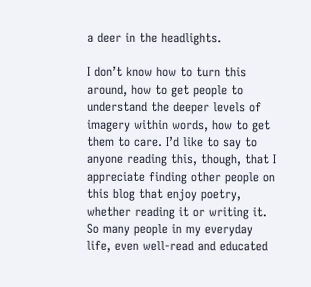a deer in the headlights.

I don’t know how to turn this around, how to get people to understand the deeper levels of imagery within words, how to get them to care. I’d like to say to anyone reading this, though, that I appreciate finding other people on this blog that enjoy poetry, whether reading it or writing it. So many people in my everyday life, even well-read and educated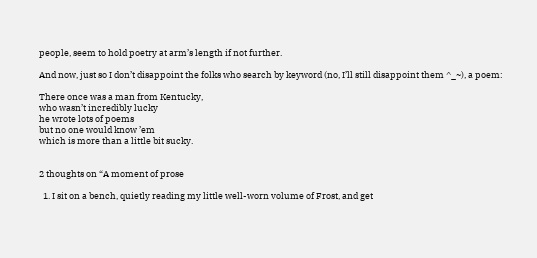people, seem to hold poetry at arm’s length if not further.

And now, just so I don’t disappoint the folks who search by keyword (no, I’ll still disappoint them ^_~), a poem:

There once was a man from Kentucky,
who wasn’t incredibly lucky
he wrote lots of poems
but no one would know ’em
which is more than a little bit sucky.


2 thoughts on “A moment of prose

  1. I sit on a bench, quietly reading my little well-worn volume of Frost, and get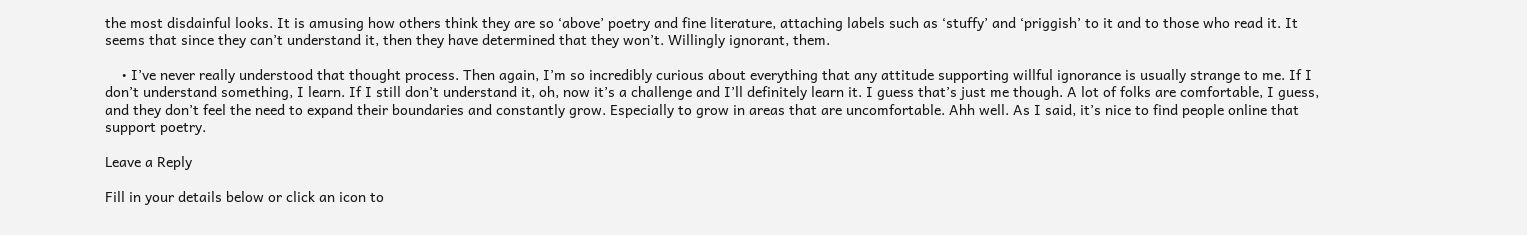the most disdainful looks. It is amusing how others think they are so ‘above’ poetry and fine literature, attaching labels such as ‘stuffy’ and ‘priggish’ to it and to those who read it. It seems that since they can’t understand it, then they have determined that they won’t. Willingly ignorant, them.

    • I’ve never really understood that thought process. Then again, I’m so incredibly curious about everything that any attitude supporting willful ignorance is usually strange to me. If I don’t understand something, I learn. If I still don’t understand it, oh, now it’s a challenge and I’ll definitely learn it. I guess that’s just me though. A lot of folks are comfortable, I guess, and they don’t feel the need to expand their boundaries and constantly grow. Especially to grow in areas that are uncomfortable. Ahh well. As I said, it’s nice to find people online that support poetry.

Leave a Reply

Fill in your details below or click an icon to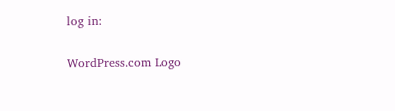log in:

WordPress.com Logo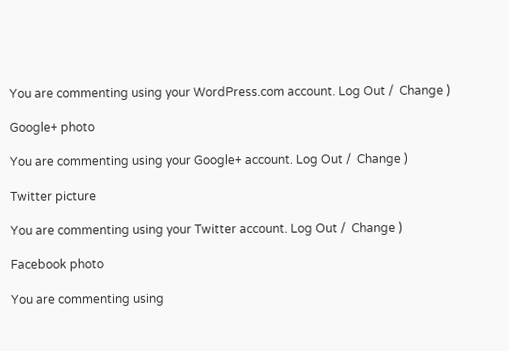You are commenting using your WordPress.com account. Log Out /  Change )

Google+ photo

You are commenting using your Google+ account. Log Out /  Change )

Twitter picture

You are commenting using your Twitter account. Log Out /  Change )

Facebook photo

You are commenting using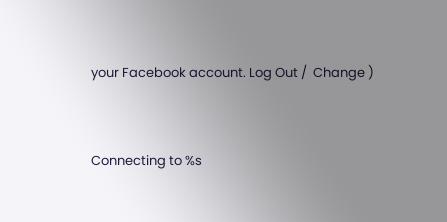your Facebook account. Log Out /  Change )


Connecting to %s